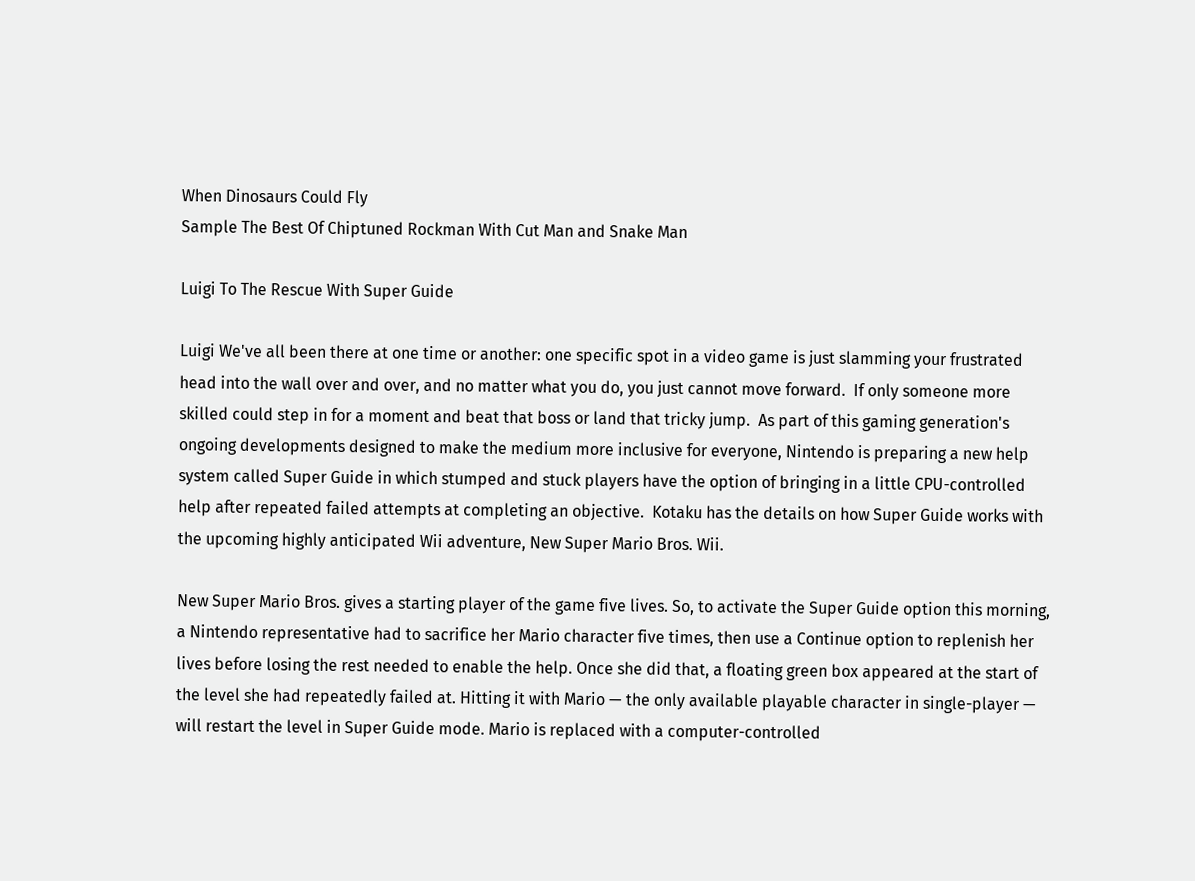When Dinosaurs Could Fly
Sample The Best Of Chiptuned Rockman With Cut Man and Snake Man

Luigi To The Rescue With Super Guide

Luigi We've all been there at one time or another: one specific spot in a video game is just slamming your frustrated head into the wall over and over, and no matter what you do, you just cannot move forward.  If only someone more skilled could step in for a moment and beat that boss or land that tricky jump.  As part of this gaming generation's ongoing developments designed to make the medium more inclusive for everyone, Nintendo is preparing a new help system called Super Guide in which stumped and stuck players have the option of bringing in a little CPU-controlled help after repeated failed attempts at completing an objective.  Kotaku has the details on how Super Guide works with the upcoming highly anticipated Wii adventure, New Super Mario Bros. Wii.

New Super Mario Bros. gives a starting player of the game five lives. So, to activate the Super Guide option this morning, a Nintendo representative had to sacrifice her Mario character five times, then use a Continue option to replenish her lives before losing the rest needed to enable the help. Once she did that, a floating green box appeared at the start of the level she had repeatedly failed at. Hitting it with Mario — the only available playable character in single-player — will restart the level in Super Guide mode. Mario is replaced with a computer-controlled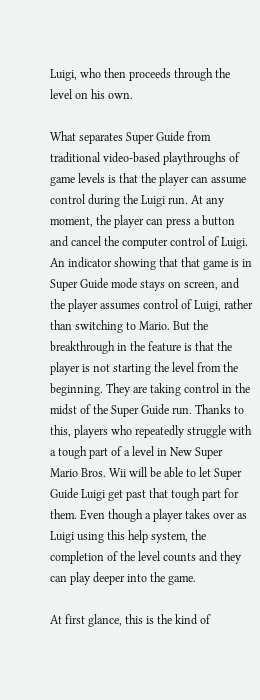Luigi, who then proceeds through the level on his own.

What separates Super Guide from traditional video-based playthroughs of game levels is that the player can assume control during the Luigi run. At any moment, the player can press a button and cancel the computer control of Luigi. An indicator showing that that game is in Super Guide mode stays on screen, and the player assumes control of Luigi, rather than switching to Mario. But the breakthrough in the feature is that the player is not starting the level from the beginning. They are taking control in the midst of the Super Guide run. Thanks to this, players who repeatedly struggle with a tough part of a level in New Super Mario Bros. Wii will be able to let Super Guide Luigi get past that tough part for them. Even though a player takes over as Luigi using this help system, the completion of the level counts and they can play deeper into the game.

At first glance, this is the kind of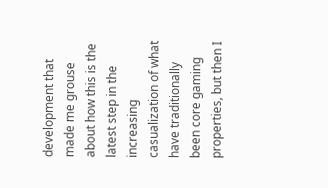development that made me grouse about how this is the latest step in the increasing casualization of what have traditionally been core gaming properties, but then I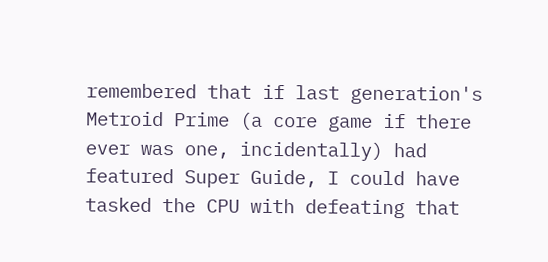remembered that if last generation's Metroid Prime (a core game if there ever was one, incidentally) had featured Super Guide, I could have tasked the CPU with defeating that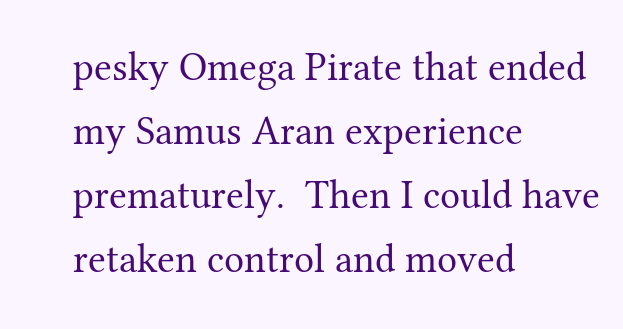pesky Omega Pirate that ended my Samus Aran experience prematurely.  Then I could have retaken control and moved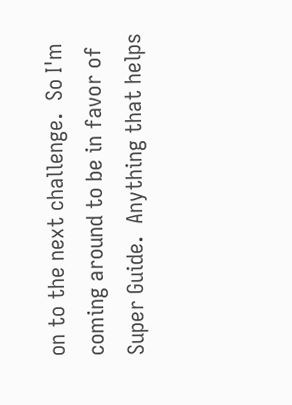on to the next challenge.  So I'm coming around to be in favor of Super Guide.  Anything that helps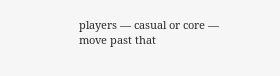players — casual or core — move past that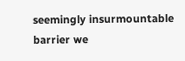seemingly insurmountable barrier we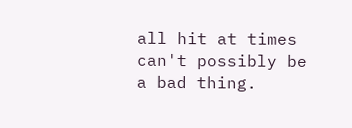all hit at times can't possibly be a bad thing.